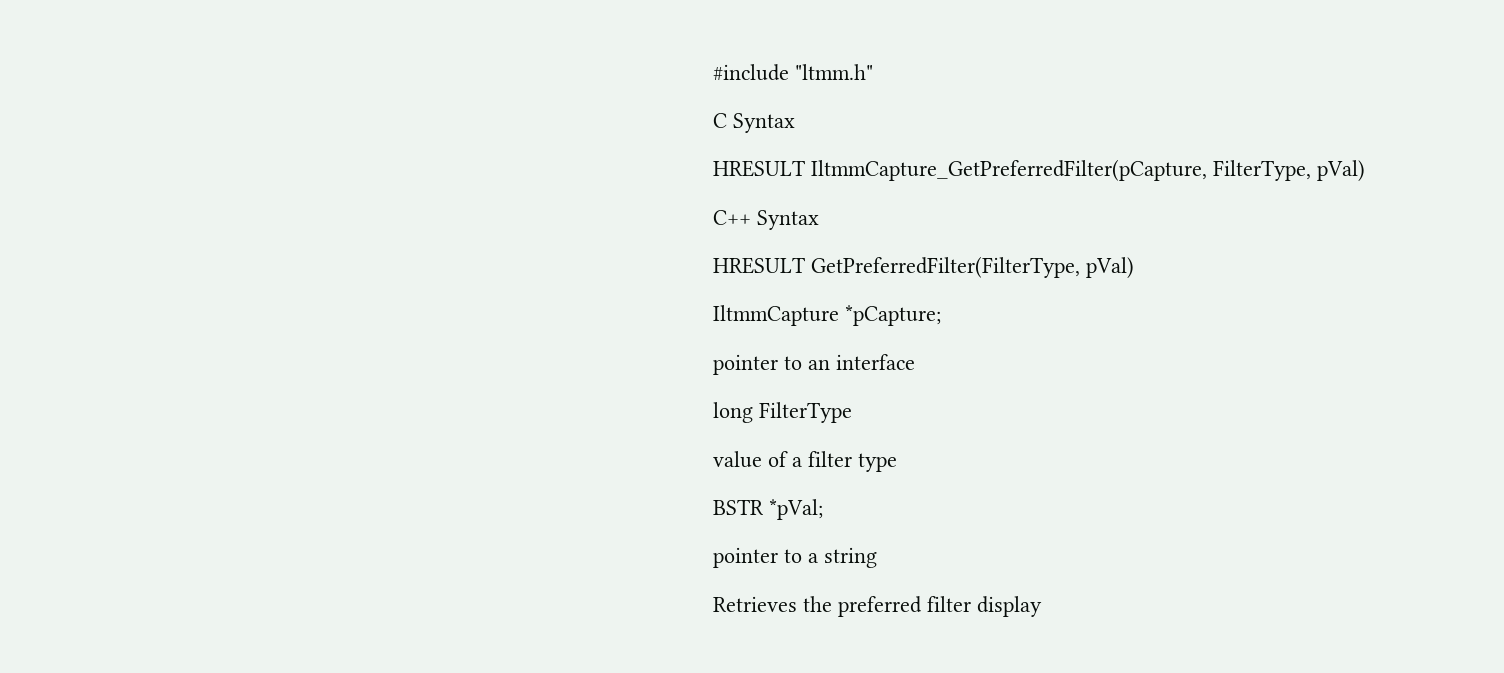#include "ltmm.h"

C Syntax

HRESULT IltmmCapture_GetPreferredFilter(pCapture, FilterType, pVal)

C++ Syntax

HRESULT GetPreferredFilter(FilterType, pVal)

IltmmCapture *pCapture;

pointer to an interface

long FilterType

value of a filter type

BSTR *pVal;

pointer to a string

Retrieves the preferred filter display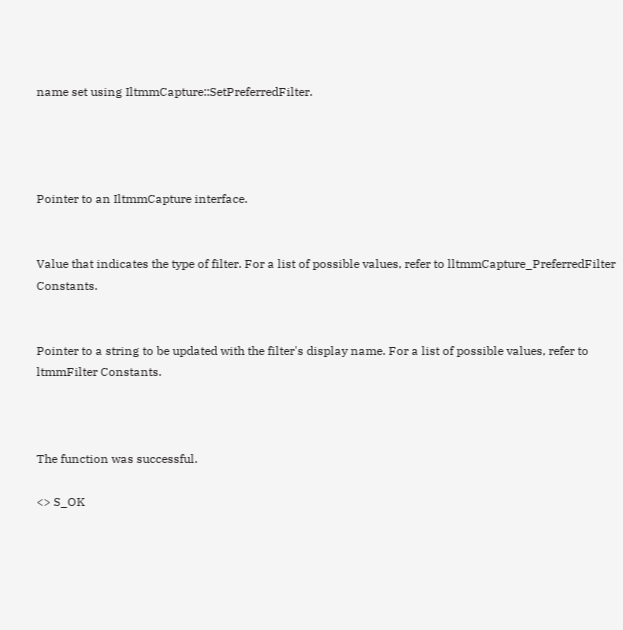name set using IltmmCapture::SetPreferredFilter.




Pointer to an IltmmCapture interface.


Value that indicates the type of filter. For a list of possible values, refer to lltmmCapture_PreferredFilter Constants.


Pointer to a string to be updated with the filter's display name. For a list of possible values, refer to ltmmFilter Constants.



The function was successful.

<> S_OK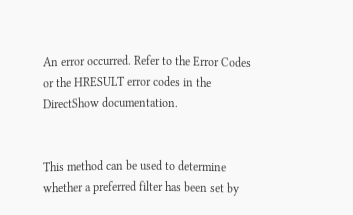An error occurred. Refer to the Error Codes or the HRESULT error codes in the DirectShow documentation.


This method can be used to determine whether a preferred filter has been set by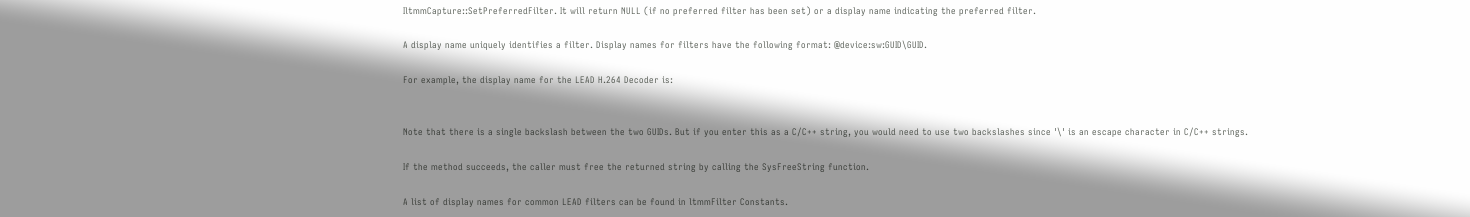IltmmCapture::SetPreferredFilter. It will return NULL (if no preferred filter has been set) or a display name indicating the preferred filter.

A display name uniquely identifies a filter. Display names for filters have the following format: @device:sw:GUID\GUID.

For example, the display name for the LEAD H.264 Decoder is:


Note that there is a single backslash between the two GUIDs. But if you enter this as a C/C++ string, you would need to use two backslashes since '\' is an escape character in C/C++ strings.

If the method succeeds, the caller must free the returned string by calling the SysFreeString function.

A list of display names for common LEAD filters can be found in ltmmFilter Constants.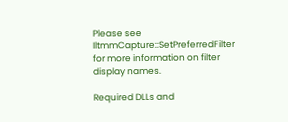Please see IltmmCapture::SetPreferredFilter for more information on filter display names.

Required DLLs and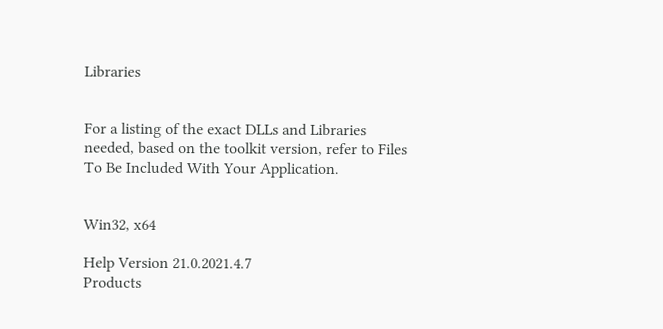Libraries


For a listing of the exact DLLs and Libraries needed, based on the toolkit version, refer to Files To Be Included With Your Application.


Win32, x64

Help Version 21.0.2021.4.7
Products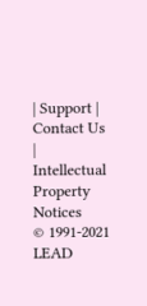| Support | Contact Us | Intellectual Property Notices
© 1991-2021 LEAD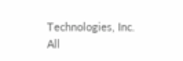Technologies, Inc. All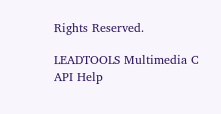Rights Reserved.

LEADTOOLS Multimedia C API Help